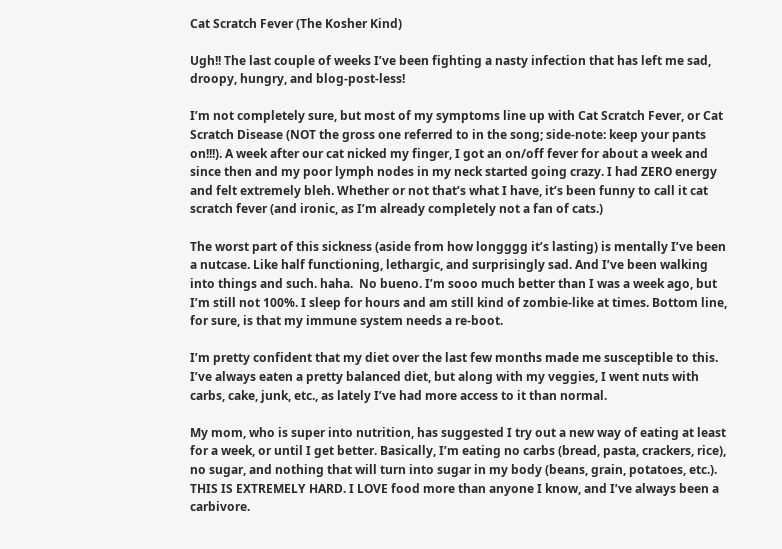Cat Scratch Fever (The Kosher Kind)

Ugh!! The last couple of weeks I’ve been fighting a nasty infection that has left me sad, droopy, hungry, and blog-post-less!

I’m not completely sure, but most of my symptoms line up with Cat Scratch Fever, or Cat Scratch Disease (NOT the gross one referred to in the song; side-note: keep your pants on!!!). A week after our cat nicked my finger, I got an on/off fever for about a week and since then and my poor lymph nodes in my neck started going crazy. I had ZERO energy and felt extremely bleh. Whether or not that’s what I have, it’s been funny to call it cat scratch fever (and ironic, as I’m already completely not a fan of cats.)

The worst part of this sickness (aside from how longggg it’s lasting) is mentally I’ve been a nutcase. Like half functioning, lethargic, and surprisingly sad. And I’ve been walking into things and such. haha.  No bueno. I’m sooo much better than I was a week ago, but I’m still not 100%. I sleep for hours and am still kind of zombie-like at times. Bottom line, for sure, is that my immune system needs a re-boot.

I’m pretty confident that my diet over the last few months made me susceptible to this. I’ve always eaten a pretty balanced diet, but along with my veggies, I went nuts with carbs, cake, junk, etc., as lately I’ve had more access to it than normal.

My mom, who is super into nutrition, has suggested I try out a new way of eating at least for a week, or until I get better. Basically, I’m eating no carbs (bread, pasta, crackers, rice), no sugar, and nothing that will turn into sugar in my body (beans, grain, potatoes, etc.). THIS IS EXTREMELY HARD. I LOVE food more than anyone I know, and I’ve always been a carbivore.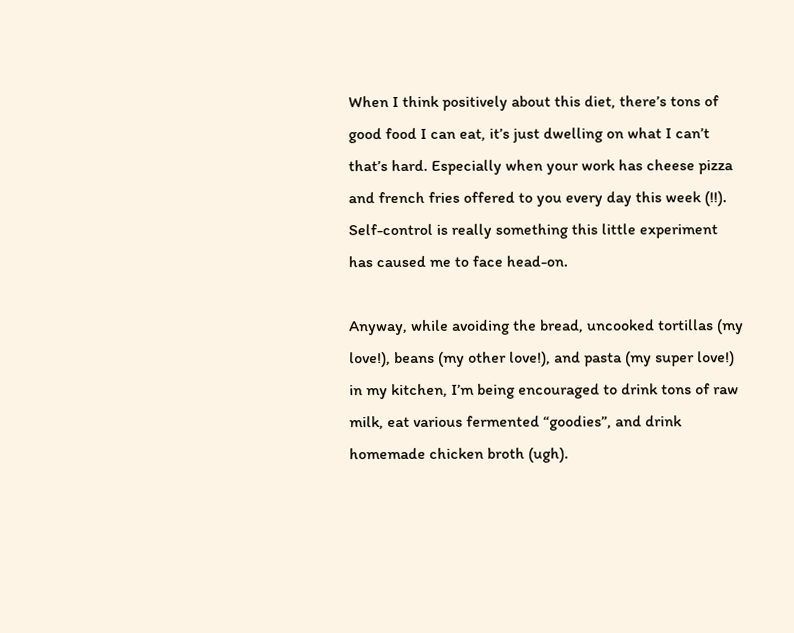When I think positively about this diet, there’s tons of good food I can eat, it’s just dwelling on what I can’t that’s hard. Especially when your work has cheese pizza and french fries offered to you every day this week (!!). Self-control is really something this little experiment has caused me to face head-on.

Anyway, while avoiding the bread, uncooked tortillas (my love!), beans (my other love!), and pasta (my super love!) in my kitchen, I’m being encouraged to drink tons of raw milk, eat various fermented “goodies”, and drink homemade chicken broth (ugh).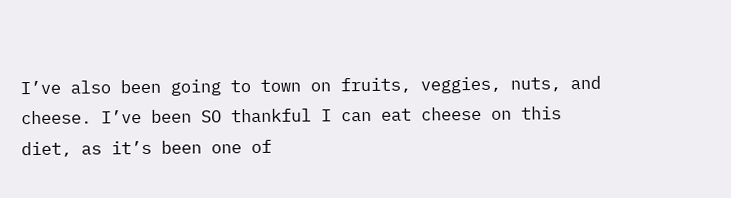I’ve also been going to town on fruits, veggies, nuts, and cheese. I’ve been SO thankful I can eat cheese on this diet, as it’s been one of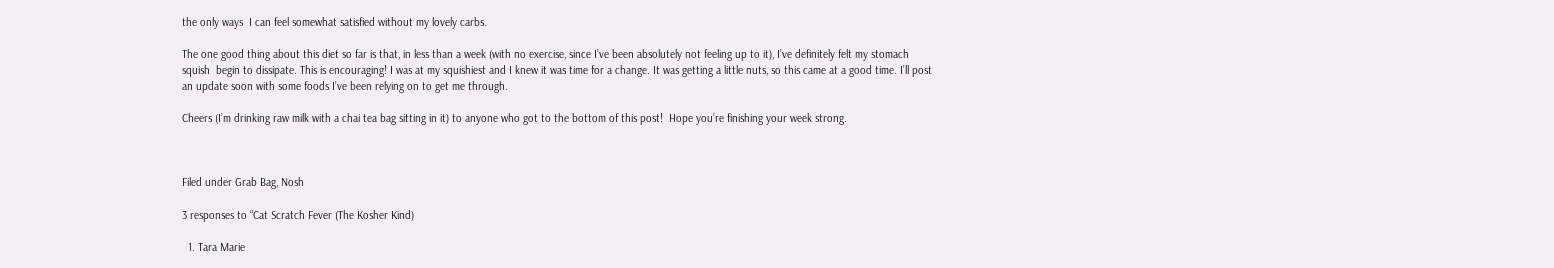the only ways  I can feel somewhat satisfied without my lovely carbs.

The one good thing about this diet so far is that, in less than a week (with no exercise, since I’ve been absolutely not feeling up to it), I’ve definitely felt my stomach squish  begin to dissipate. This is encouraging! I was at my squishiest and I knew it was time for a change. It was getting a little nuts, so this came at a good time. I’ll post an update soon with some foods I’ve been relying on to get me through.

Cheers (I’m drinking raw milk with a chai tea bag sitting in it) to anyone who got to the bottom of this post!  Hope you’re finishing your week strong.



Filed under Grab Bag, Nosh

3 responses to “Cat Scratch Fever (The Kosher Kind)

  1. Tara Marie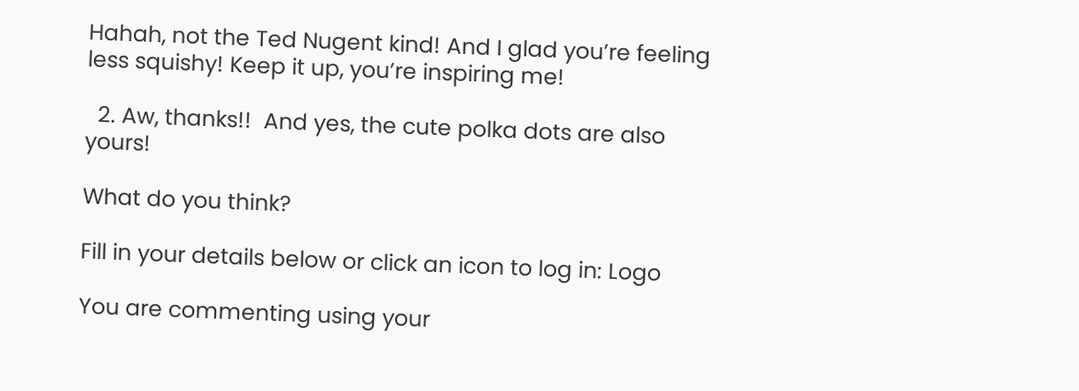Hahah, not the Ted Nugent kind! And I glad you’re feeling less squishy! Keep it up, you’re inspiring me!

  2. Aw, thanks!!  And yes, the cute polka dots are also yours!

What do you think?

Fill in your details below or click an icon to log in: Logo

You are commenting using your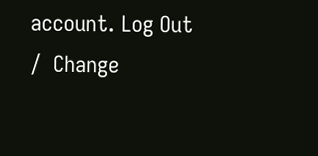account. Log Out /  Change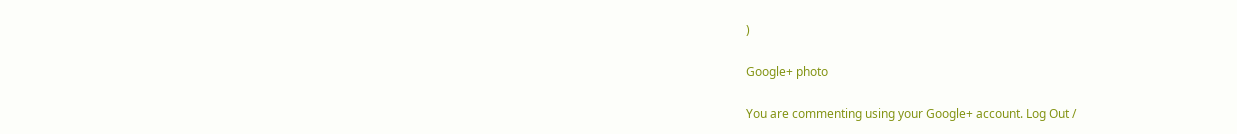)

Google+ photo

You are commenting using your Google+ account. Log Out /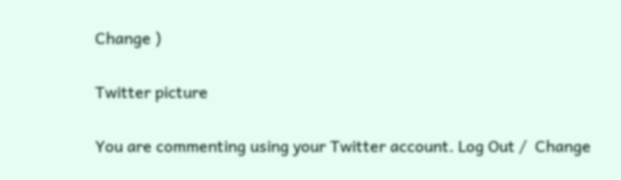Change )

Twitter picture

You are commenting using your Twitter account. Log Out /  Change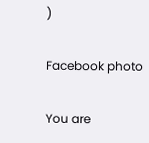)

Facebook photo

You are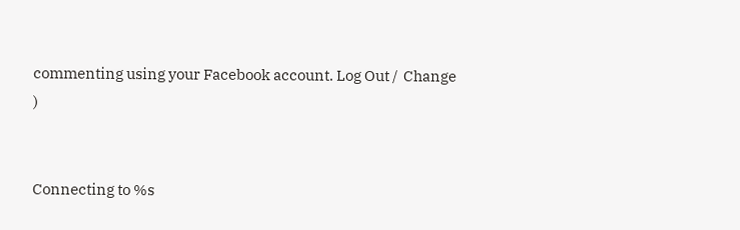commenting using your Facebook account. Log Out /  Change )


Connecting to %s